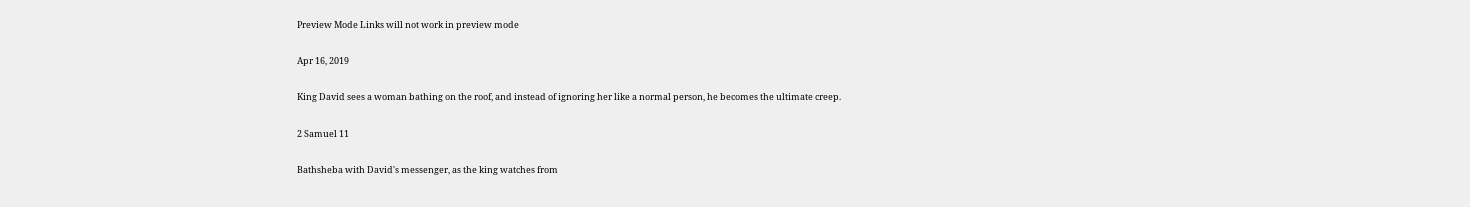Preview Mode Links will not work in preview mode

Apr 16, 2019

King David sees a woman bathing on the roof, and instead of ignoring her like a normal person, he becomes the ultimate creep.

2 Samuel 11

Bathsheba with David's messenger, as the king watches from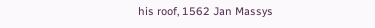his roof, 1562 Jan Massys